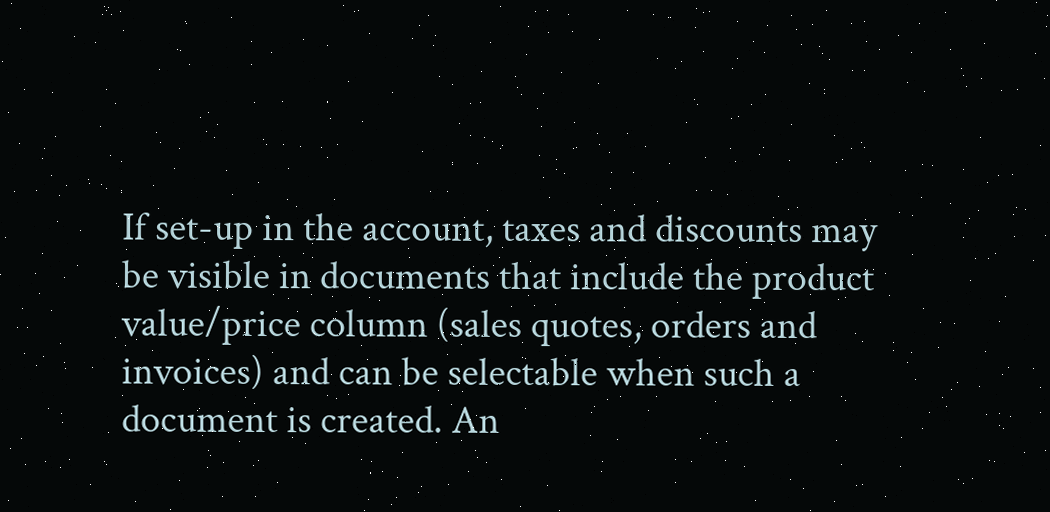If set-up in the account, taxes and discounts may be visible in documents that include the product value/price column (sales quotes, orders and invoices) and can be selectable when such a document is created. An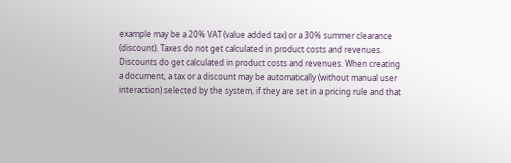example may be a 20% VAT (value added tax) or a 30% summer clearance (discount). Taxes do not get calculated in product costs and revenues. Discounts do get calculated in product costs and revenues. When creating a document, a tax or a discount may be automatically (without manual user interaction) selected by the system, if they are set in a pricing rule and that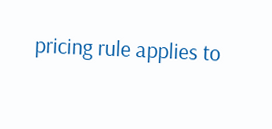pricing rule applies to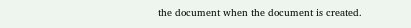the document when the document is created.